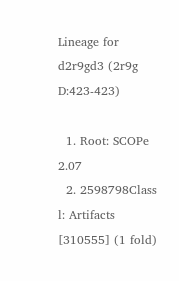Lineage for d2r9gd3 (2r9g D:423-423)

  1. Root: SCOPe 2.07
  2. 2598798Class l: Artifacts [310555] (1 fold)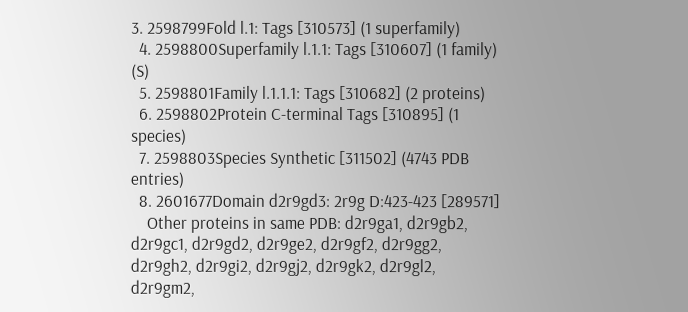3. 2598799Fold l.1: Tags [310573] (1 superfamily)
  4. 2598800Superfamily l.1.1: Tags [310607] (1 family) (S)
  5. 2598801Family l.1.1.1: Tags [310682] (2 proteins)
  6. 2598802Protein C-terminal Tags [310895] (1 species)
  7. 2598803Species Synthetic [311502] (4743 PDB entries)
  8. 2601677Domain d2r9gd3: 2r9g D:423-423 [289571]
    Other proteins in same PDB: d2r9ga1, d2r9gb2, d2r9gc1, d2r9gd2, d2r9ge2, d2r9gf2, d2r9gg2, d2r9gh2, d2r9gi2, d2r9gj2, d2r9gk2, d2r9gl2, d2r9gm2,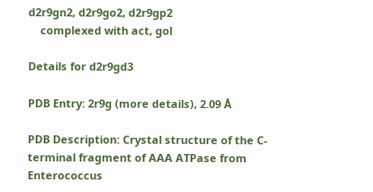d2r9gn2, d2r9go2, d2r9gp2
    complexed with act, gol

Details for d2r9gd3

PDB Entry: 2r9g (more details), 2.09 Å

PDB Description: Crystal structure of the C-terminal fragment of AAA ATPase from Enterococcus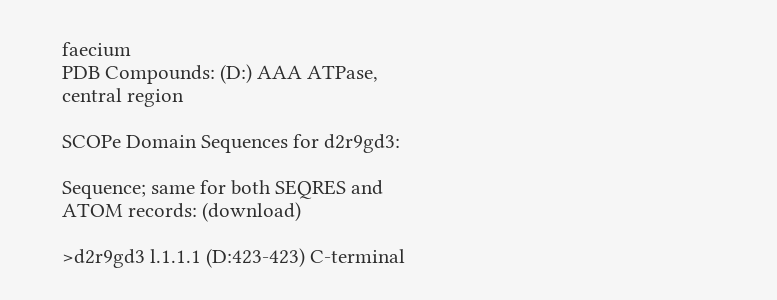faecium
PDB Compounds: (D:) AAA ATPase, central region

SCOPe Domain Sequences for d2r9gd3:

Sequence; same for both SEQRES and ATOM records: (download)

>d2r9gd3 l.1.1.1 (D:423-423) C-terminal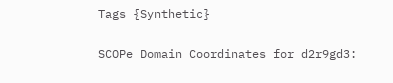Tags {Synthetic}

SCOPe Domain Coordinates for d2r9gd3: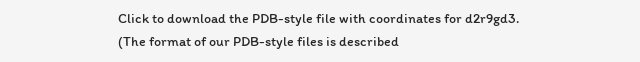Click to download the PDB-style file with coordinates for d2r9gd3.
(The format of our PDB-style files is described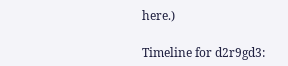here.)

Timeline for d2r9gd3: